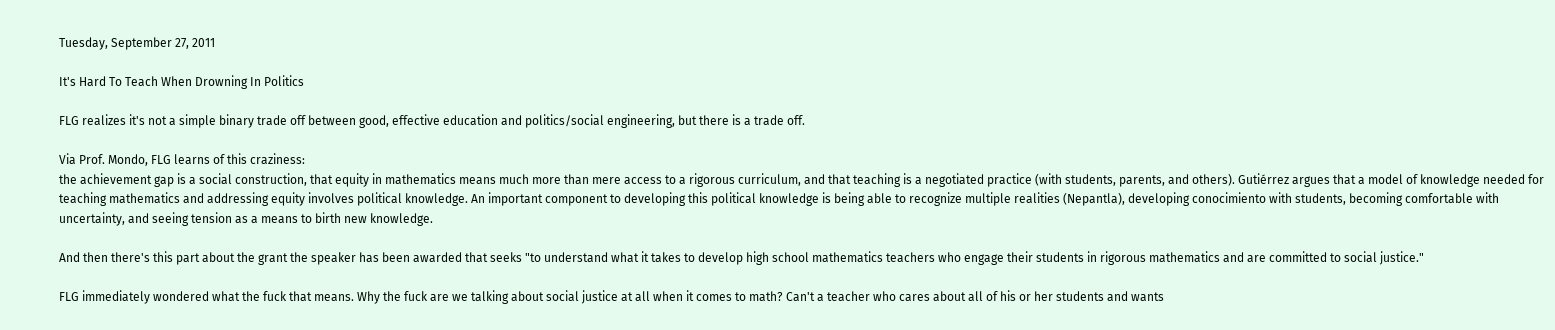Tuesday, September 27, 2011

It's Hard To Teach When Drowning In Politics

FLG realizes it's not a simple binary trade off between good, effective education and politics/social engineering, but there is a trade off.

Via Prof. Mondo, FLG learns of this craziness:
the achievement gap is a social construction, that equity in mathematics means much more than mere access to a rigorous curriculum, and that teaching is a negotiated practice (with students, parents, and others). Gutiérrez argues that a model of knowledge needed for teaching mathematics and addressing equity involves political knowledge. An important component to developing this political knowledge is being able to recognize multiple realities (Nepantla), developing conocimiento with students, becoming comfortable with uncertainty, and seeing tension as a means to birth new knowledge.

And then there's this part about the grant the speaker has been awarded that seeks "to understand what it takes to develop high school mathematics teachers who engage their students in rigorous mathematics and are committed to social justice."

FLG immediately wondered what the fuck that means. Why the fuck are we talking about social justice at all when it comes to math? Can't a teacher who cares about all of his or her students and wants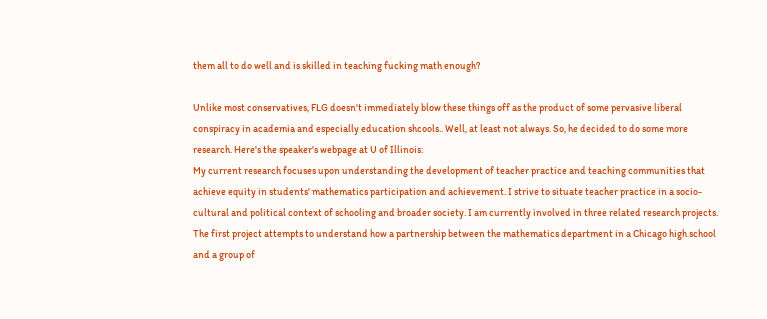them all to do well and is skilled in teaching fucking math enough?

Unlike most conservatives, FLG doesn't immediately blow these things off as the product of some pervasive liberal conspiracy in academia and especially education shcools.. Well, at least not always. So, he decided to do some more research. Here's the speaker's webpage at U of Illinois:
My current research focuses upon understanding the development of teacher practice and teaching communities that achieve equity in students' mathematics participation and achievement. I strive to situate teacher practice in a socio-cultural and political context of schooling and broader society. I am currently involved in three related research projects. The first project attempts to understand how a partnership between the mathematics department in a Chicago high school and a group of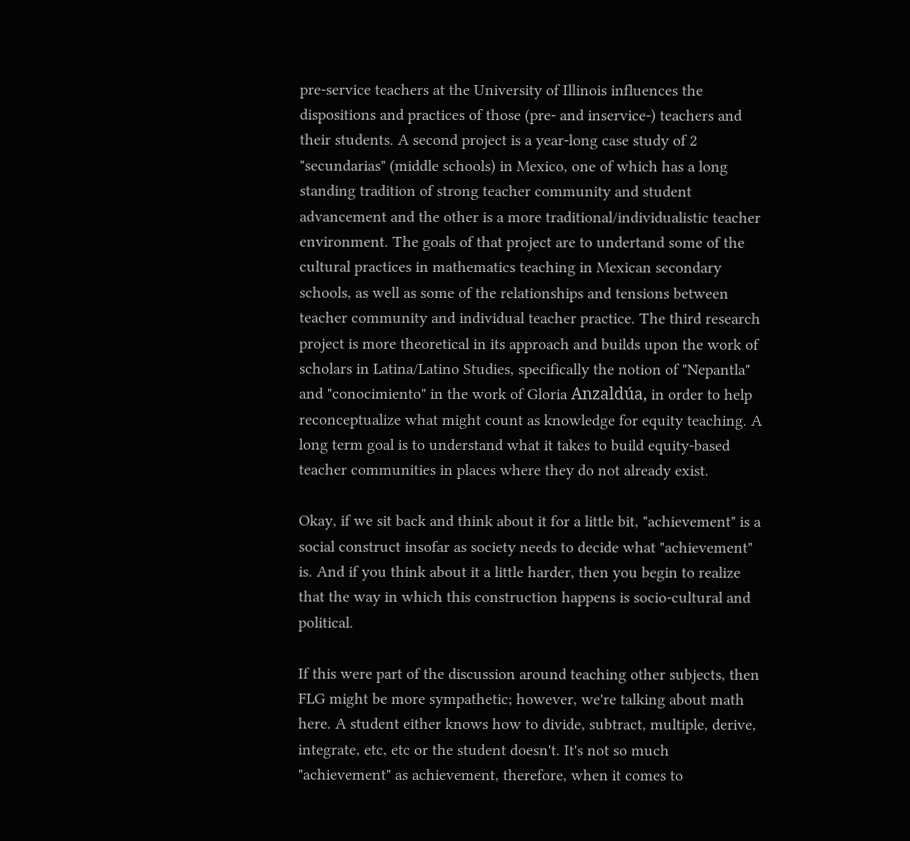pre-service teachers at the University of Illinois influences the dispositions and practices of those (pre- and inservice-) teachers and their students. A second project is a year-long case study of 2 "secundarias" (middle schools) in Mexico, one of which has a long standing tradition of strong teacher community and student advancement and the other is a more traditional/individualistic teacher environment. The goals of that project are to undertand some of the cultural practices in mathematics teaching in Mexican secondary schools, as well as some of the relationships and tensions between teacher community and individual teacher practice. The third research project is more theoretical in its approach and builds upon the work of scholars in Latina/Latino Studies, specifically the notion of "Nepantla" and "conocimiento" in the work of Gloria Anzaldúa, in order to help reconceptualize what might count as knowledge for equity teaching. A long term goal is to understand what it takes to build equity-based teacher communities in places where they do not already exist.

Okay, if we sit back and think about it for a little bit, "achievement" is a social construct insofar as society needs to decide what "achievement" is. And if you think about it a little harder, then you begin to realize that the way in which this construction happens is socio-cultural and political.

If this were part of the discussion around teaching other subjects, then FLG might be more sympathetic; however, we're talking about math here. A student either knows how to divide, subtract, multiple, derive, integrate, etc, etc or the student doesn't. It's not so much "achievement" as achievement, therefore, when it comes to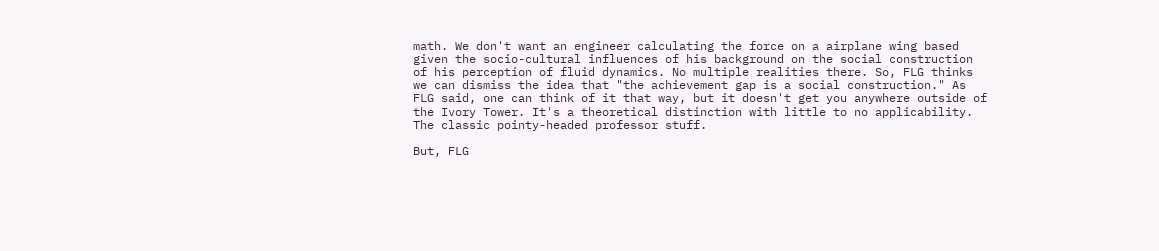math. We don't want an engineer calculating the force on a airplane wing based given the socio-cultural influences of his background on the social construction of his perception of fluid dynamics. No multiple realities there. So, FLG thinks we can dismiss the idea that "the achievement gap is a social construction." As FLG said, one can think of it that way, but it doesn't get you anywhere outside of the Ivory Tower. It's a theoretical distinction with little to no applicability. The classic pointy-headed professor stuff.

But, FLG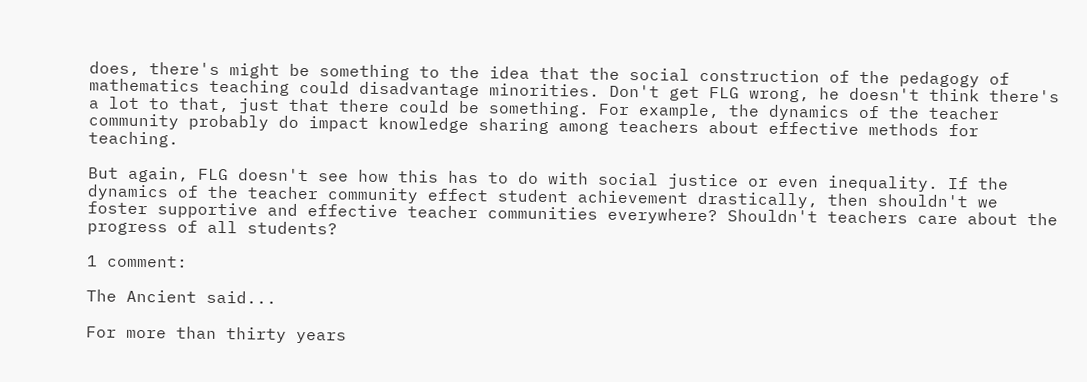does, there's might be something to the idea that the social construction of the pedagogy of mathematics teaching could disadvantage minorities. Don't get FLG wrong, he doesn't think there's a lot to that, just that there could be something. For example, the dynamics of the teacher community probably do impact knowledge sharing among teachers about effective methods for teaching.

But again, FLG doesn't see how this has to do with social justice or even inequality. If the dynamics of the teacher community effect student achievement drastically, then shouldn't we foster supportive and effective teacher communities everywhere? Shouldn't teachers care about the progress of all students?

1 comment:

The Ancient said...

For more than thirty years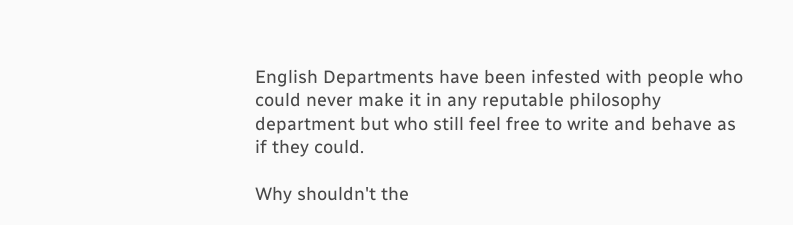English Departments have been infested with people who could never make it in any reputable philosophy department but who still feel free to write and behave as if they could.

Why shouldn't the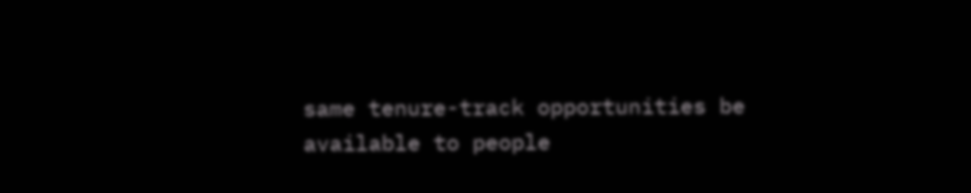same tenure-track opportunities be available to people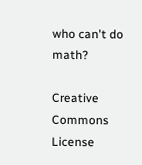who can't do math?

Creative Commons License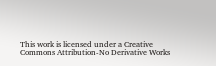This work is licensed under a Creative Commons Attribution-No Derivative Works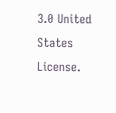3.0 United States License.